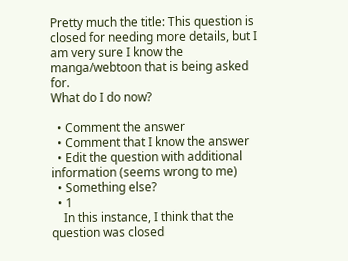Pretty much the title: This question is closed for needing more details, but I am very sure I know the manga/webtoon that is being asked for.
What do I do now?

  • Comment the answer
  • Comment that I know the answer
  • Edit the question with additional information (seems wrong to me)
  • Something else?
  • 1
    In this instance, I think that the question was closed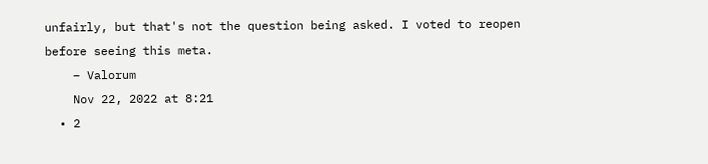unfairly, but that's not the question being asked. I voted to reopen before seeing this meta.
    – Valorum
    Nov 22, 2022 at 8:21
  • 2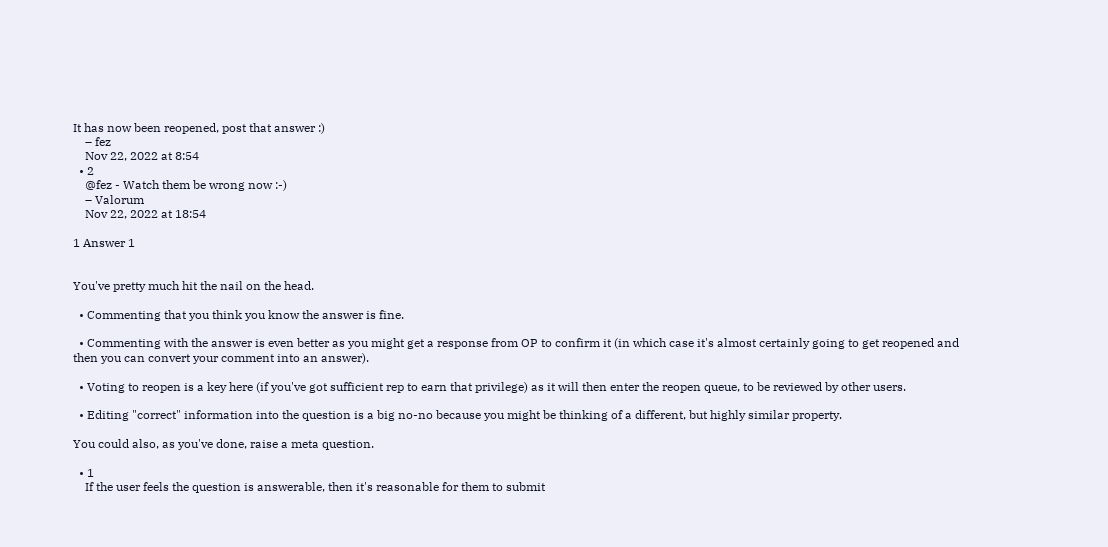It has now been reopened, post that answer :)
    – fez
    Nov 22, 2022 at 8:54
  • 2
    @fez - Watch them be wrong now :-)
    – Valorum
    Nov 22, 2022 at 18:54

1 Answer 1


You've pretty much hit the nail on the head.

  • Commenting that you think you know the answer is fine.

  • Commenting with the answer is even better as you might get a response from OP to confirm it (in which case it's almost certainly going to get reopened and then you can convert your comment into an answer).

  • Voting to reopen is a key here (if you've got sufficient rep to earn that privilege) as it will then enter the reopen queue, to be reviewed by other users.

  • Editing "correct" information into the question is a big no-no because you might be thinking of a different, but highly similar property.

You could also, as you've done, raise a meta question.

  • 1
    If the user feels the question is answerable, then it's reasonable for them to submit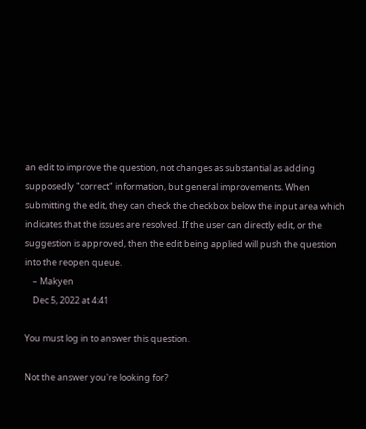an edit to improve the question, not changes as substantial as adding supposedly "correct" information, but general improvements. When submitting the edit, they can check the checkbox below the input area which indicates that the issues are resolved. If the user can directly edit, or the suggestion is approved, then the edit being applied will push the question into the reopen queue.
    – Makyen
    Dec 5, 2022 at 4:41

You must log in to answer this question.

Not the answer you're looking for?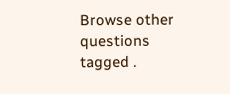Browse other questions tagged .